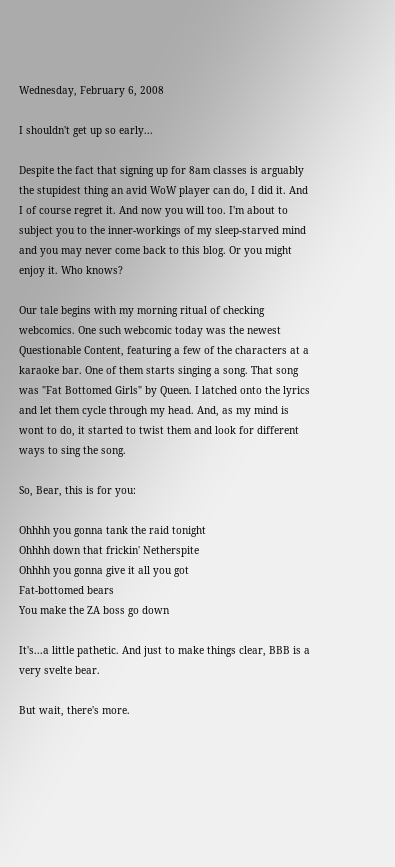Wednesday, February 6, 2008

I shouldn't get up so early...

Despite the fact that signing up for 8am classes is arguably the stupidest thing an avid WoW player can do, I did it. And I of course regret it. And now you will too. I'm about to subject you to the inner-workings of my sleep-starved mind and you may never come back to this blog. Or you might enjoy it. Who knows?

Our tale begins with my morning ritual of checking webcomics. One such webcomic today was the newest Questionable Content, featuring a few of the characters at a karaoke bar. One of them starts singing a song. That song was "Fat Bottomed Girls" by Queen. I latched onto the lyrics and let them cycle through my head. And, as my mind is wont to do, it started to twist them and look for different ways to sing the song.

So, Bear, this is for you:

Ohhhh you gonna tank the raid tonight
Ohhhh down that frickin' Netherspite
Ohhhh you gonna give it all you got
Fat-bottomed bears
You make the ZA boss go down

It's...a little pathetic. And just to make things clear, BBB is a very svelte bear.

But wait, there's more.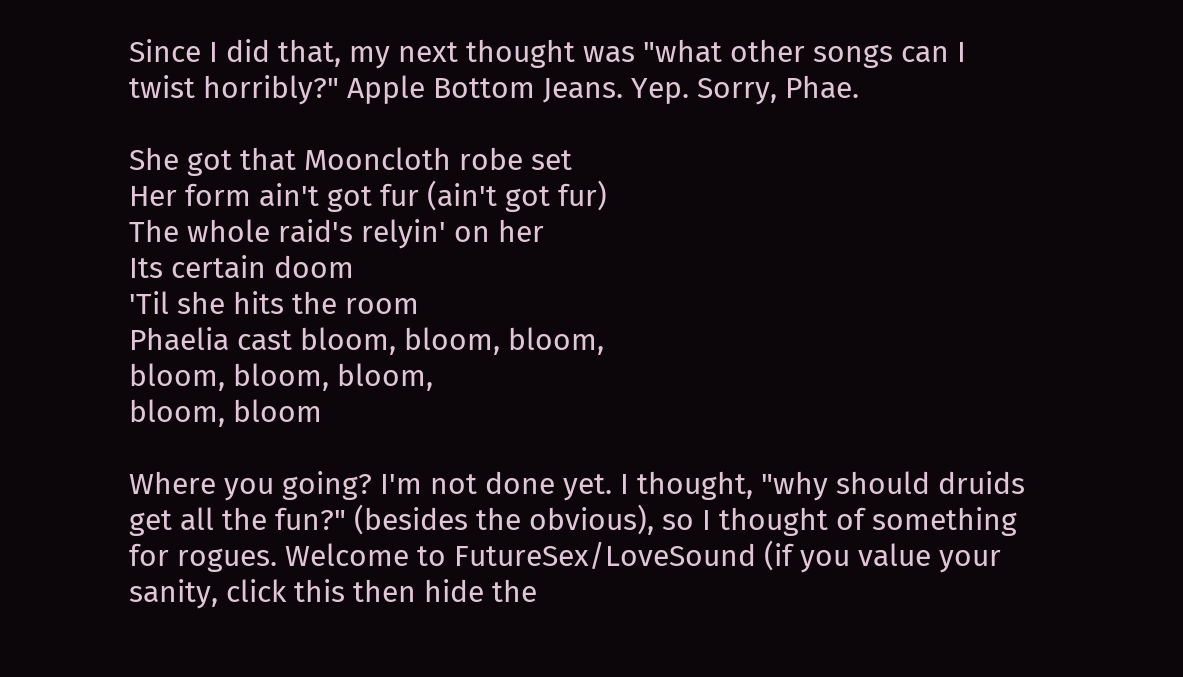Since I did that, my next thought was "what other songs can I twist horribly?" Apple Bottom Jeans. Yep. Sorry, Phae.

She got that Mooncloth robe set
Her form ain't got fur (ain't got fur)
The whole raid's relyin' on her
Its certain doom
'Til she hits the room
Phaelia cast bloom, bloom, bloom,
bloom, bloom, bloom,
bloom, bloom

Where you going? I'm not done yet. I thought, "why should druids get all the fun?" (besides the obvious), so I thought of something for rogues. Welcome to FutureSex/LoveSound (if you value your sanity, click this then hide the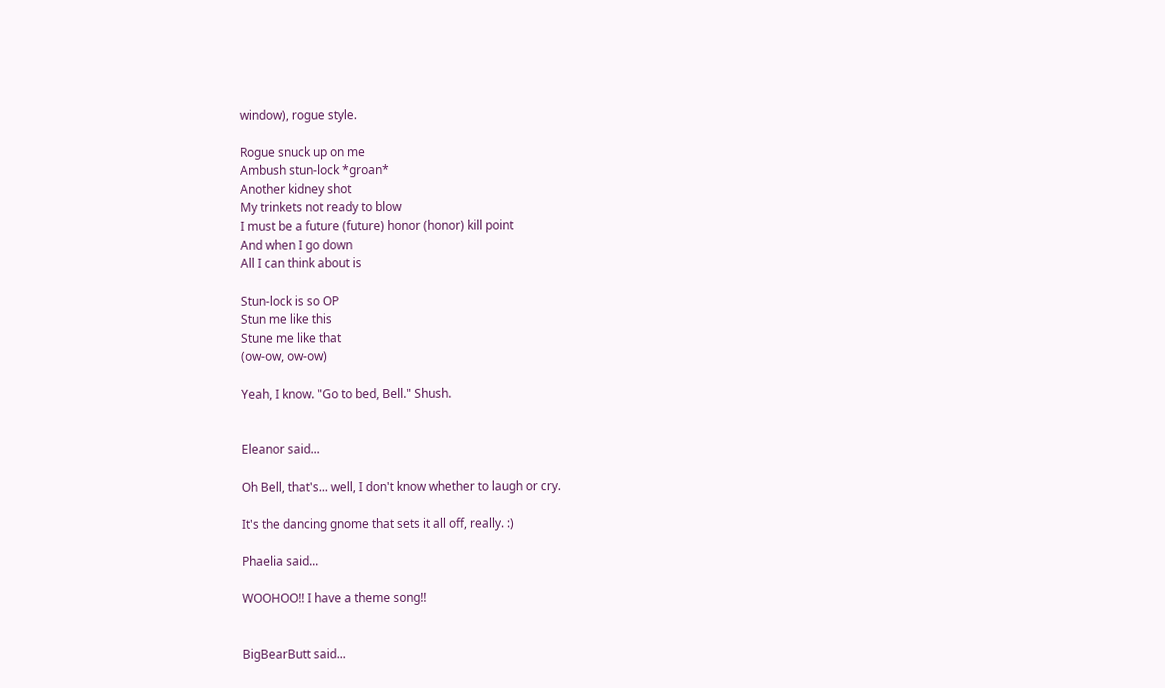window), rogue style.

Rogue snuck up on me
Ambush stun-lock *groan*
Another kidney shot
My trinkets not ready to blow
I must be a future (future) honor (honor) kill point
And when I go down
All I can think about is

Stun-lock is so OP
Stun me like this
Stune me like that
(ow-ow, ow-ow)

Yeah, I know. "Go to bed, Bell." Shush.


Eleanor said...

Oh Bell, that's... well, I don't know whether to laugh or cry.

It's the dancing gnome that sets it all off, really. :)

Phaelia said...

WOOHOO!! I have a theme song!!


BigBearButt said...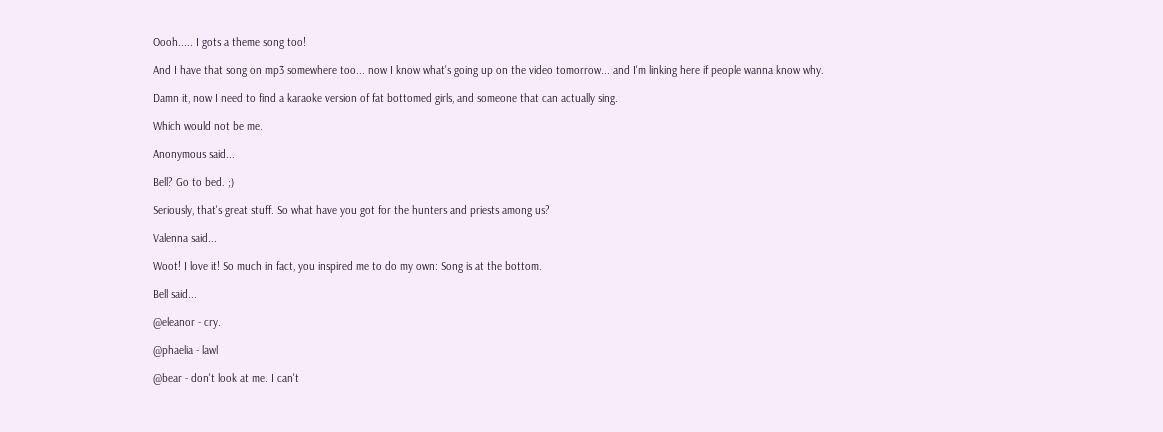Oooh..... I gots a theme song too!

And I have that song on mp3 somewhere too... now I know what's going up on the video tomorrow... and I'm linking here if people wanna know why.

Damn it, now I need to find a karaoke version of fat bottomed girls, and someone that can actually sing.

Which would not be me.

Anonymous said...

Bell? Go to bed. ;)

Seriously, that's great stuff. So what have you got for the hunters and priests among us?

Valenna said...

Woot! I love it! So much in fact, you inspired me to do my own: Song is at the bottom.

Bell said...

@eleanor - cry.

@phaelia - lawl

@bear - don't look at me. I can't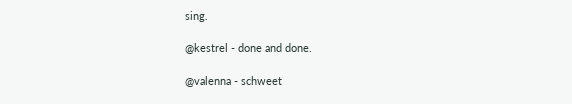sing.

@kestrel - done and done.

@valenna - schweet